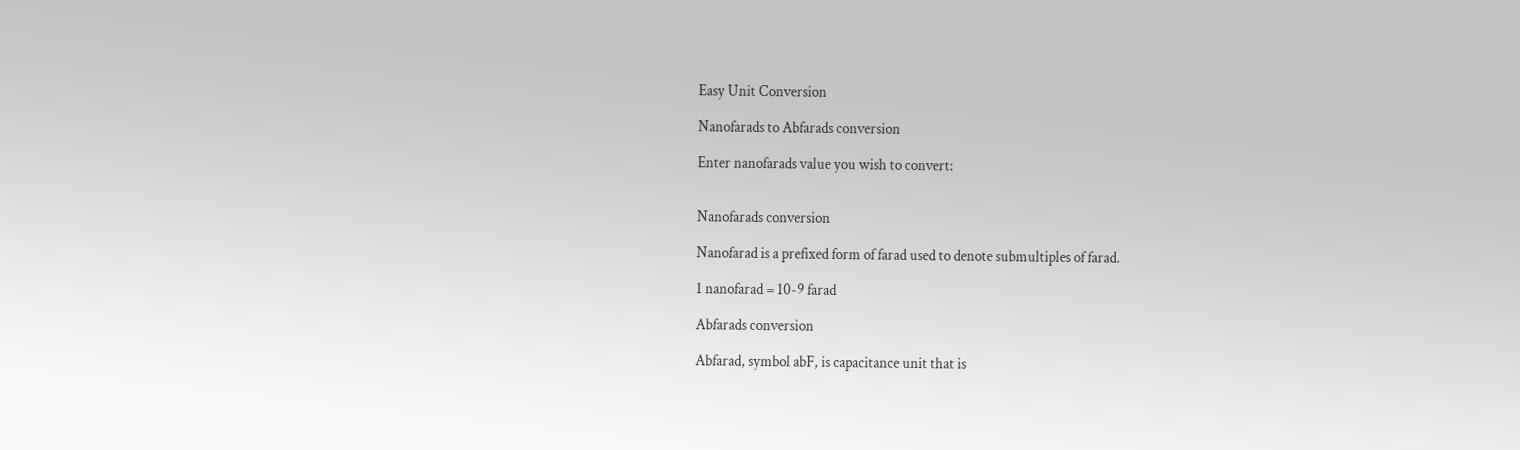Easy Unit Conversion

Nanofarads to Abfarads conversion

Enter nanofarads value you wish to convert:


Nanofarads conversion

Nanofarad is a prefixed form of farad used to denote submultiples of farad.

1 nanofarad = 10-9 farad

Abfarads conversion

Abfarad, symbol abF, is capacitance unit that is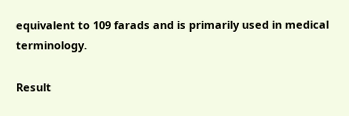equivalent to 109 farads and is primarily used in medical terminology.

Result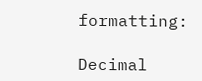formatting:

Decimal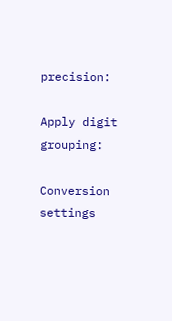precision:

Apply digit grouping:

Conversion settings